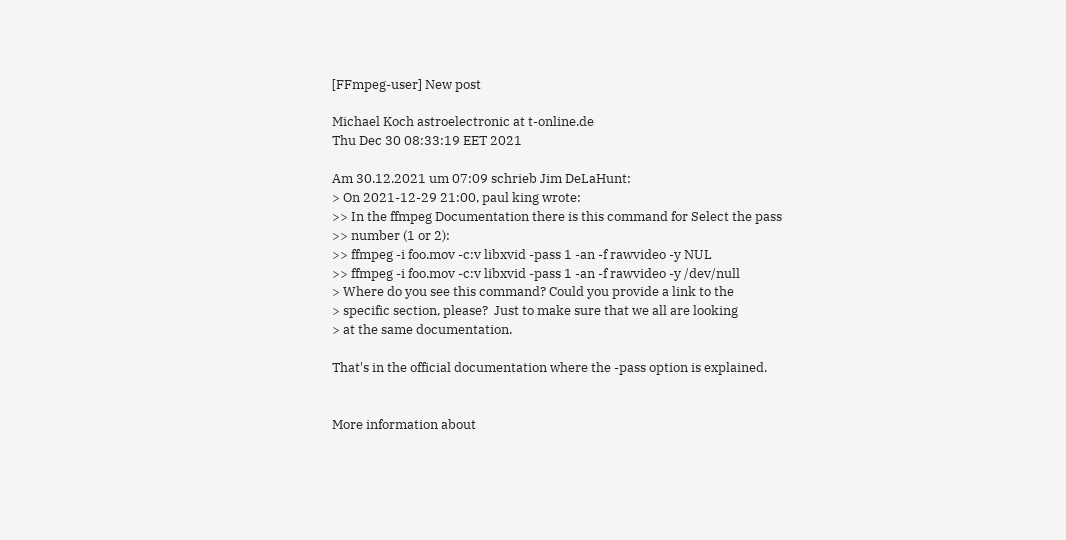[FFmpeg-user] New post

Michael Koch astroelectronic at t-online.de
Thu Dec 30 08:33:19 EET 2021

Am 30.12.2021 um 07:09 schrieb Jim DeLaHunt:
> On 2021-12-29 21:00, paul king wrote:
>> In the ffmpeg Documentation there is this command for Select the pass
>> number (1 or 2):
>> ffmpeg -i foo.mov -c:v libxvid -pass 1 -an -f rawvideo -y NUL
>> ffmpeg -i foo.mov -c:v libxvid -pass 1 -an -f rawvideo -y /dev/null
> Where do you see this command? Could you provide a link to the
> specific section, please?  Just to make sure that we all are looking
> at the same documentation.

That's in the official documentation where the -pass option is explained.


More information about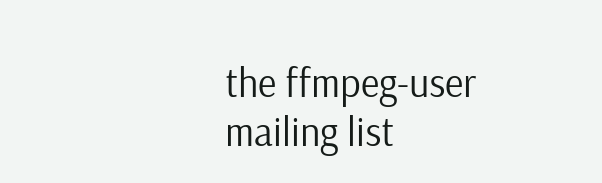the ffmpeg-user mailing list